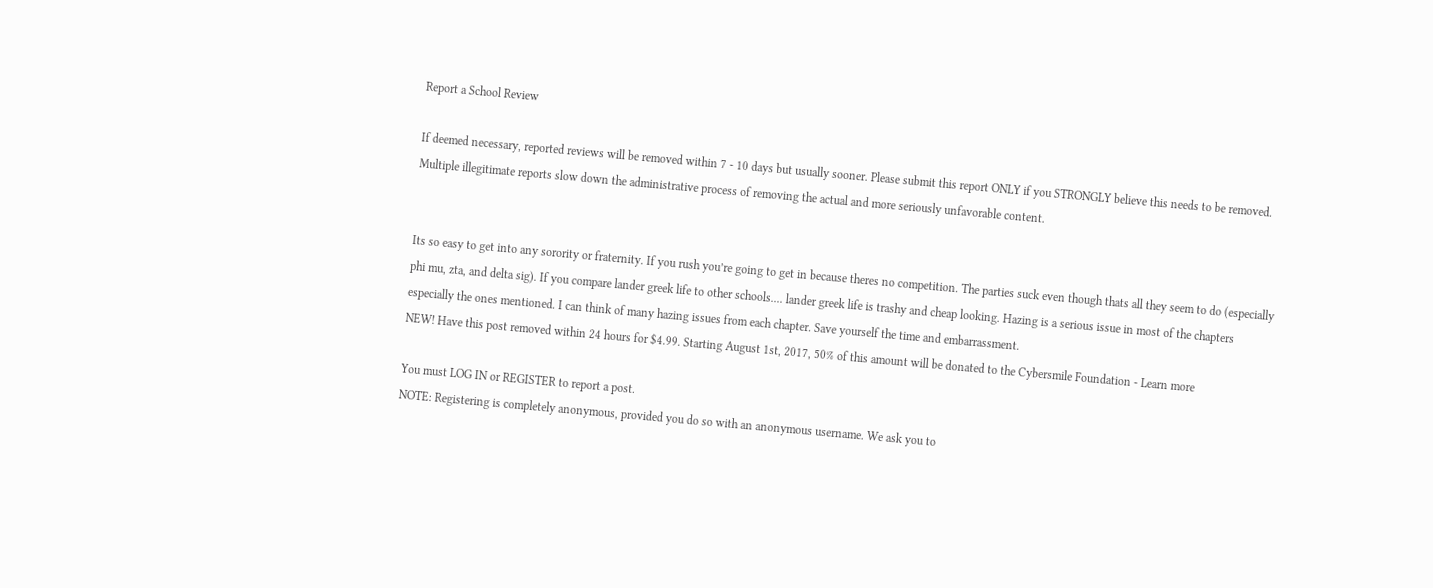Report a School Review

If deemed necessary, reported reviews will be removed within 7 - 10 days but usually sooner. Please submit this report ONLY if you STRONGLY believe this needs to be removed. Multiple illegitimate reports slow down the administrative process of removing the actual and more seriously unfavorable content.


Its so easy to get into any sorority or fraternity. If you rush you’re going to get in because theres no competition. The parties suck even though thats all they seem to do (especially phi mu, zta, and delta sig). If you compare lander greek life to other schools.... lander greek life is trashy and cheap looking. Hazing is a serious issue in most of the chapters especially the ones mentioned. I can think of many hazing issues from each chapter. Save yourself the time and embarrassment.
NEW! Have this post removed within 24 hours for $4.99. Starting August 1st, 2017, 50% of this amount will be donated to the Cybersmile Foundation - Learn more

You must LOG IN or REGISTER to report a post.
NOTE: Registering is completely anonymous, provided you do so with an anonymous username. We ask you to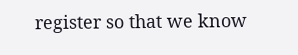register so that we know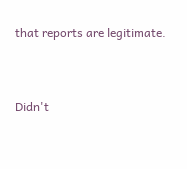that reports are legitimate.


Didn't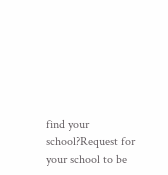find your school?Request for your school to be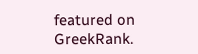featured on GreekRank.